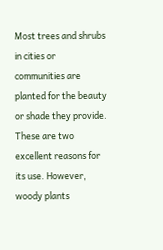Most trees and shrubs in cities or communities are planted for the beauty or shade they provide. These are two excellent reasons for its use. However, woody plants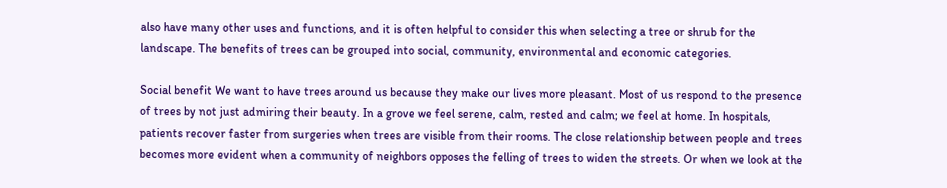also have many other uses and functions, and it is often helpful to consider this when selecting a tree or shrub for the landscape. The benefits of trees can be grouped into social, community, environmental and economic categories.

Social benefit We want to have trees around us because they make our lives more pleasant. Most of us respond to the presence of trees by not just admiring their beauty. In a grove we feel serene, calm, rested and calm; we feel at home. In hospitals, patients recover faster from surgeries when trees are visible from their rooms. The close relationship between people and trees becomes more evident when a community of neighbors opposes the felling of trees to widen the streets. Or when we look at the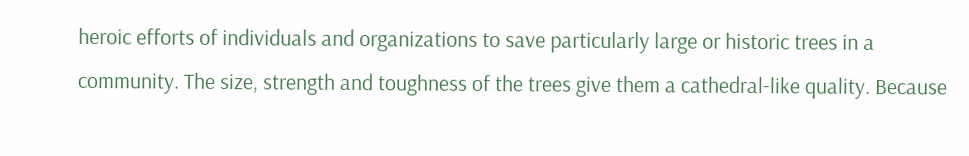heroic efforts of individuals and organizations to save particularly large or historic trees in a community. The size, strength and toughness of the trees give them a cathedral-like quality. Because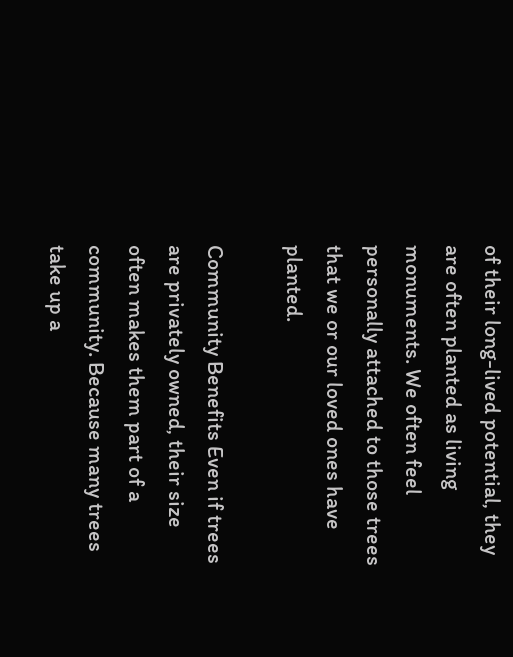of their long-lived potential, they are often planted as living monuments. We often feel personally attached to those trees that we or our loved ones have planted.

Community Benefits Even if trees are privately owned, their size often makes them part of a community. Because many trees take up a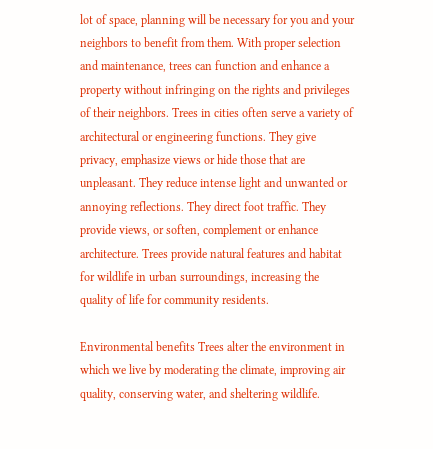lot of space, planning will be necessary for you and your neighbors to benefit from them. With proper selection and maintenance, trees can function and enhance a property without infringing on the rights and privileges of their neighbors. Trees in cities often serve a variety of architectural or engineering functions. They give privacy, emphasize views or hide those that are unpleasant. They reduce intense light and unwanted or annoying reflections. They direct foot traffic. They provide views, or soften, complement or enhance architecture. Trees provide natural features and habitat for wildlife in urban surroundings, increasing the quality of life for community residents.

Environmental benefits Trees alter the environment in which we live by moderating the climate, improving air quality, conserving water, and sheltering wildlife.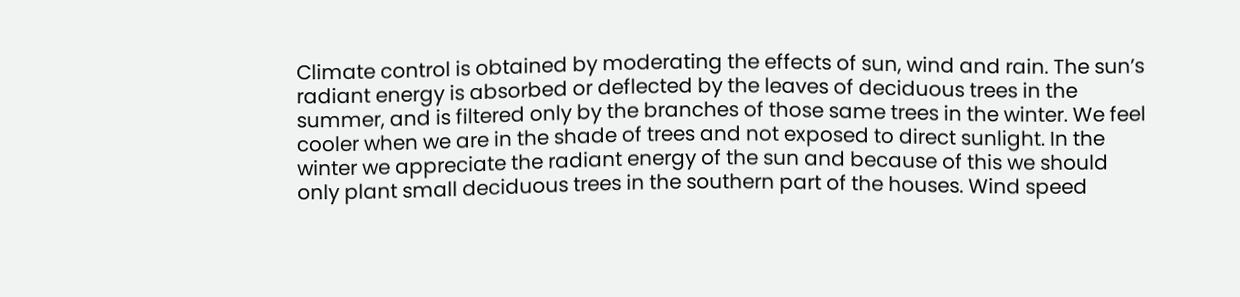Climate control is obtained by moderating the effects of sun, wind and rain. The sun’s radiant energy is absorbed or deflected by the leaves of deciduous trees in the summer, and is filtered only by the branches of those same trees in the winter. We feel cooler when we are in the shade of trees and not exposed to direct sunlight. In the winter we appreciate the radiant energy of the sun and because of this we should only plant small deciduous trees in the southern part of the houses. Wind speed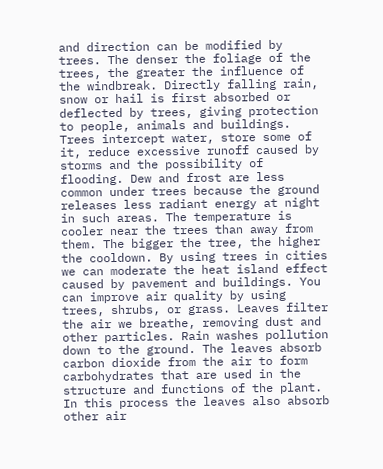and direction can be modified by trees. The denser the foliage of the trees, the greater the influence of the windbreak. Directly falling rain, snow or hail is first absorbed or deflected by trees, giving protection to people, animals and buildings. Trees intercept water, store some of it, reduce excessive runoff caused by storms and the possibility of flooding. Dew and frost are less common under trees because the ground releases less radiant energy at night in such areas. The temperature is cooler near the trees than away from them. The bigger the tree, the higher the cooldown. By using trees in cities we can moderate the heat island effect caused by pavement and buildings. You can improve air quality by using trees, shrubs, or grass. Leaves filter the air we breathe, removing dust and other particles. Rain washes pollution down to the ground. The leaves absorb carbon dioxide from the air to form carbohydrates that are used in the structure and functions of the plant. In this process the leaves also absorb other air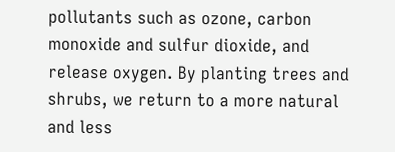pollutants such as ozone, carbon monoxide and sulfur dioxide, and release oxygen. By planting trees and shrubs, we return to a more natural and less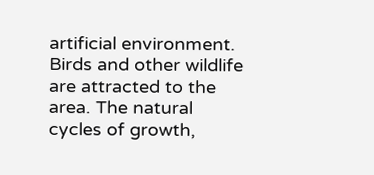artificial environment. Birds and other wildlife are attracted to the area. The natural cycles of growth,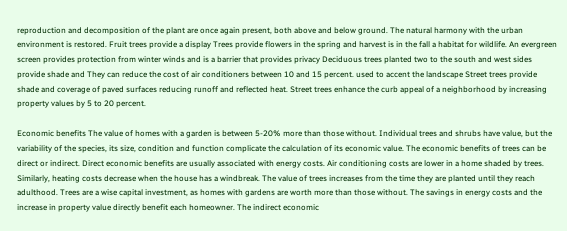reproduction and decomposition of the plant are once again present, both above and below ground. The natural harmony with the urban environment is restored. Fruit trees provide a display Trees provide flowers in the spring and harvest is in the fall a habitat for wildlife. An evergreen screen provides protection from winter winds and is a barrier that provides privacy Deciduous trees planted two to the south and west sides provide shade and They can reduce the cost of air conditioners between 10 and 15 percent. used to accent the landscape Street trees provide shade and coverage of paved surfaces reducing runoff and reflected heat. Street trees enhance the curb appeal of a neighborhood by increasing property values by 5 to 20 percent.

Economic benefits The value of homes with a garden is between 5-20% more than those without. Individual trees and shrubs have value, but the variability of the species, its size, condition and function complicate the calculation of its economic value. The economic benefits of trees can be direct or indirect. Direct economic benefits are usually associated with energy costs. Air conditioning costs are lower in a home shaded by trees. Similarly, heating costs decrease when the house has a windbreak. The value of trees increases from the time they are planted until they reach adulthood. Trees are a wise capital investment, as homes with gardens are worth more than those without. The savings in energy costs and the increase in property value directly benefit each homeowner. The indirect economic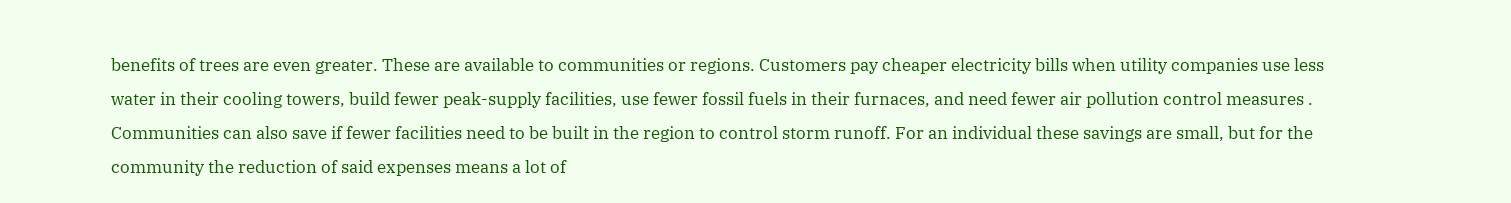benefits of trees are even greater. These are available to communities or regions. Customers pay cheaper electricity bills when utility companies use less water in their cooling towers, build fewer peak-supply facilities, use fewer fossil fuels in their furnaces, and need fewer air pollution control measures . Communities can also save if fewer facilities need to be built in the region to control storm runoff. For an individual these savings are small, but for the community the reduction of said expenses means a lot of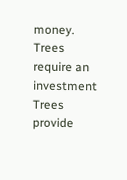money. Trees require an investment Trees provide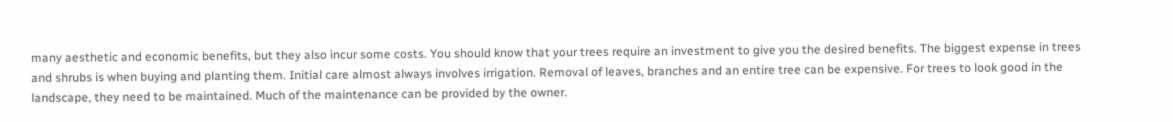many aesthetic and economic benefits, but they also incur some costs. You should know that your trees require an investment to give you the desired benefits. The biggest expense in trees and shrubs is when buying and planting them. Initial care almost always involves irrigation. Removal of leaves, branches and an entire tree can be expensive. For trees to look good in the landscape, they need to be maintained. Much of the maintenance can be provided by the owner.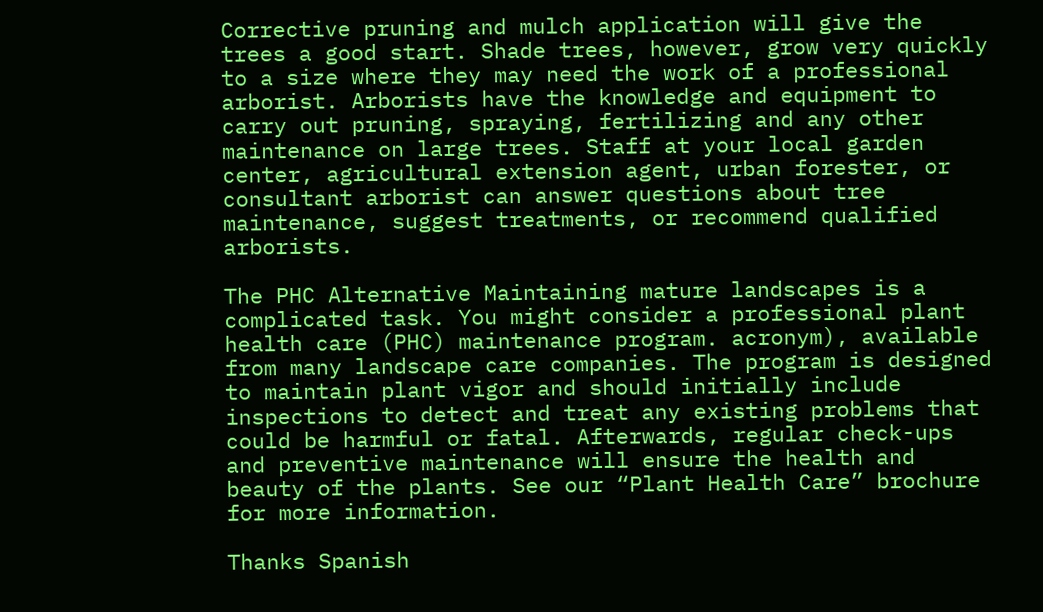Corrective pruning and mulch application will give the trees a good start. Shade trees, however, grow very quickly to a size where they may need the work of a professional arborist. Arborists have the knowledge and equipment to carry out pruning, spraying, fertilizing and any other maintenance on large trees. Staff at your local garden center, agricultural extension agent, urban forester, or consultant arborist can answer questions about tree maintenance, suggest treatments, or recommend qualified arborists.

The PHC Alternative Maintaining mature landscapes is a complicated task. You might consider a professional plant health care (PHC) maintenance program. acronym), available from many landscape care companies. The program is designed to maintain plant vigor and should initially include inspections to detect and treat any existing problems that could be harmful or fatal. Afterwards, regular check-ups and preventive maintenance will ensure the health and beauty of the plants. See our “Plant Health Care” brochure for more information.

Thanks Spanish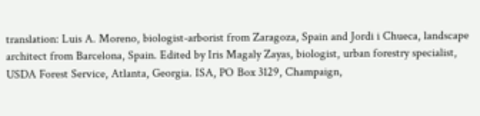translation: Luis A. Moreno, biologist-arborist from Zaragoza, Spain and Jordi i Chueca, landscape architect from Barcelona, Spain. Edited by Iris Magaly Zayas, biologist, urban forestry specialist, USDA Forest Service, Atlanta, Georgia. ISA, PO Box 3129, Champaign,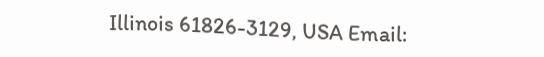Illinois 61826-3129, USA Email: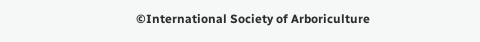©International Society of Arboriculture